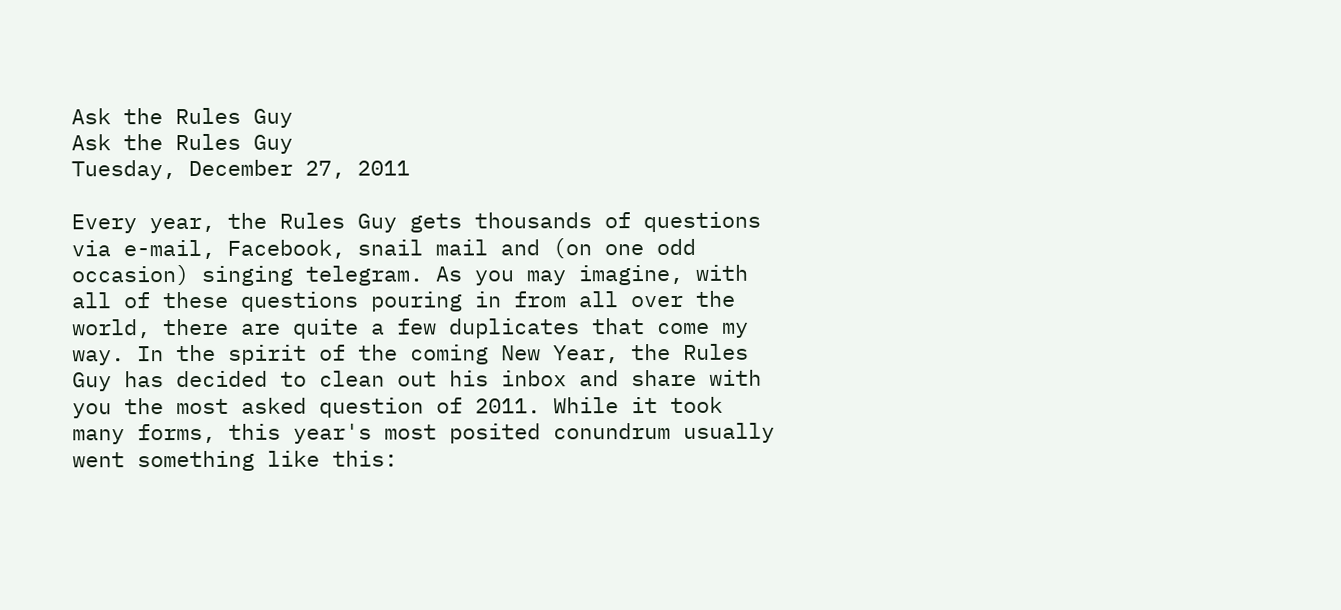Ask the Rules Guy
Ask the Rules Guy
Tuesday, December 27, 2011

Every year, the Rules Guy gets thousands of questions via e-mail, Facebook, snail mail and (on one odd occasion) singing telegram. As you may imagine, with all of these questions pouring in from all over the world, there are quite a few duplicates that come my way. In the spirit of the coming New Year, the Rules Guy has decided to clean out his inbox and share with you the most asked question of 2011. While it took many forms, this year's most posited conundrum usually went something like this: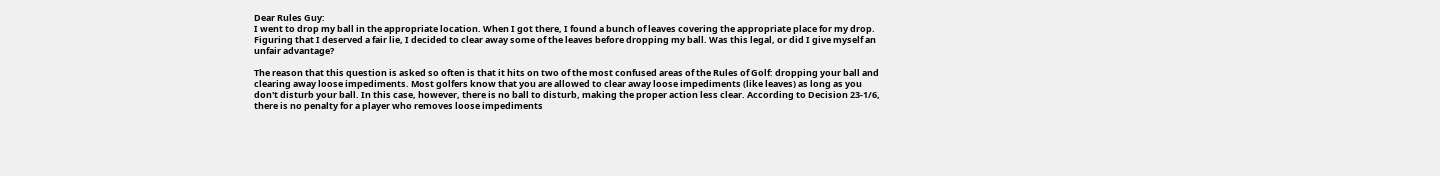Dear Rules Guy:
I went to drop my ball in the appropriate location. When I got there, I found a bunch of leaves covering the appropriate place for my drop. Figuring that I deserved a fair lie, I decided to clear away some of the leaves before dropping my ball. Was this legal, or did I give myself an unfair advantage?

The reason that this question is asked so often is that it hits on two of the most confused areas of the Rules of Golf: dropping your ball and clearing away loose impediments. Most golfers know that you are allowed to clear away loose impediments (like leaves) as long as you don't disturb your ball. In this case, however, there is no ball to disturb, making the proper action less clear. According to Decision 23-1/6, there is no penalty for a player who removes loose impediments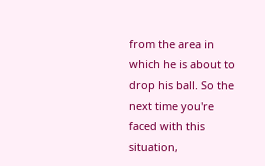from the area in which he is about to drop his ball. So the next time you're faced with this situation,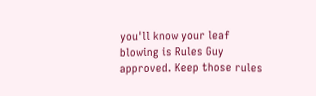you'll know your leaf blowing is Rules Guy approved. Keep those rules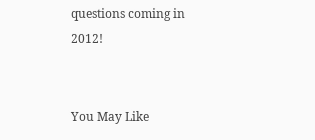questions coming in 2012!


You May Like